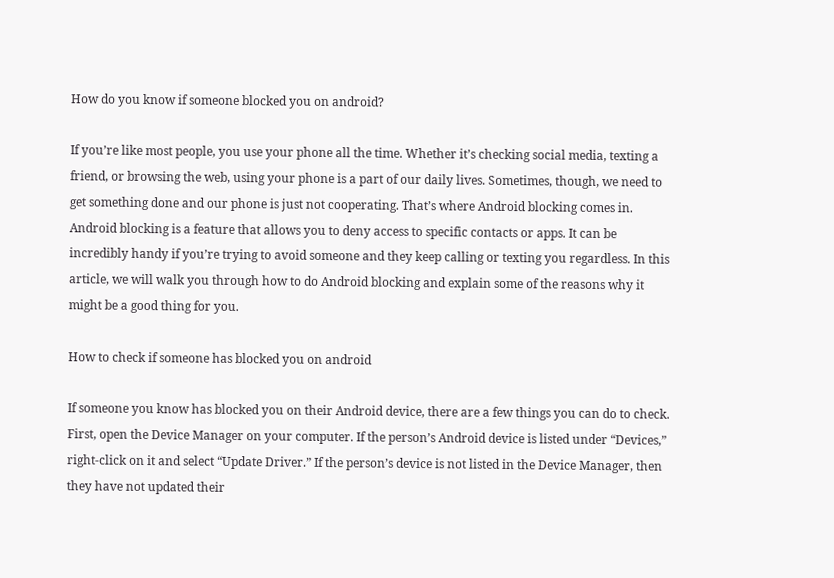How do you know if someone blocked you on android?

If you’re like most people, you use your phone all the time. Whether it’s checking social media, texting a friend, or browsing the web, using your phone is a part of our daily lives. Sometimes, though, we need to get something done and our phone is just not cooperating. That’s where Android blocking comes in. Android blocking is a feature that allows you to deny access to specific contacts or apps. It can be incredibly handy if you’re trying to avoid someone and they keep calling or texting you regardless. In this article, we will walk you through how to do Android blocking and explain some of the reasons why it might be a good thing for you.

How to check if someone has blocked you on android

If someone you know has blocked you on their Android device, there are a few things you can do to check. First, open the Device Manager on your computer. If the person’s Android device is listed under “Devices,” right-click on it and select “Update Driver.” If the person’s device is not listed in the Device Manager, then they have not updated their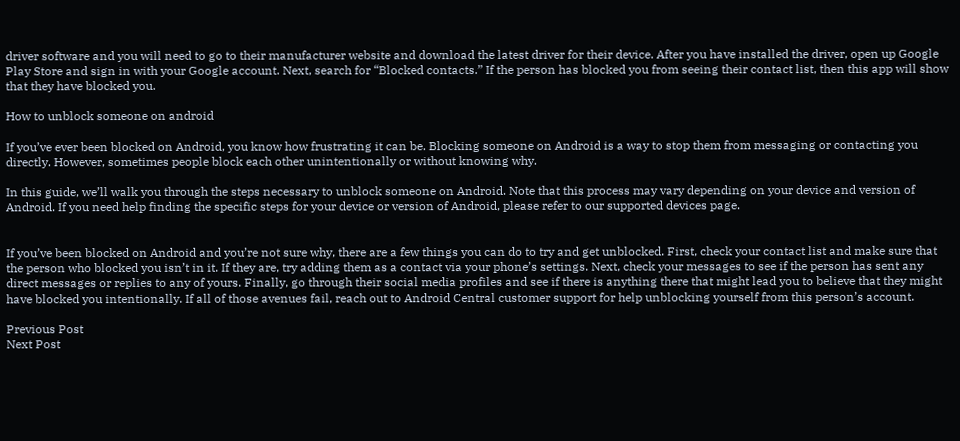driver software and you will need to go to their manufacturer website and download the latest driver for their device. After you have installed the driver, open up Google Play Store and sign in with your Google account. Next, search for “Blocked contacts.” If the person has blocked you from seeing their contact list, then this app will show that they have blocked you.

How to unblock someone on android

If you’ve ever been blocked on Android, you know how frustrating it can be. Blocking someone on Android is a way to stop them from messaging or contacting you directly. However, sometimes people block each other unintentionally or without knowing why.

In this guide, we’ll walk you through the steps necessary to unblock someone on Android. Note that this process may vary depending on your device and version of Android. If you need help finding the specific steps for your device or version of Android, please refer to our supported devices page.


If you’ve been blocked on Android and you’re not sure why, there are a few things you can do to try and get unblocked. First, check your contact list and make sure that the person who blocked you isn’t in it. If they are, try adding them as a contact via your phone’s settings. Next, check your messages to see if the person has sent any direct messages or replies to any of yours. Finally, go through their social media profiles and see if there is anything there that might lead you to believe that they might have blocked you intentionally. If all of those avenues fail, reach out to Android Central customer support for help unblocking yourself from this person’s account.

Previous Post
Next Post